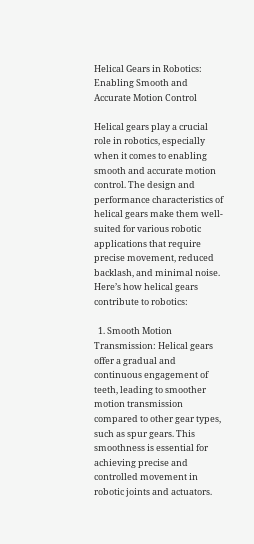Helical Gears in Robotics: Enabling Smooth and Accurate Motion Control

Helical gears play a crucial role in robotics, especially when it comes to enabling smooth and accurate motion control. The design and performance characteristics of helical gears make them well-suited for various robotic applications that require precise movement, reduced backlash, and minimal noise. Here’s how helical gears contribute to robotics:

  1. Smooth Motion Transmission: Helical gears offer a gradual and continuous engagement of teeth, leading to smoother motion transmission compared to other gear types, such as spur gears. This smoothness is essential for achieving precise and controlled movement in robotic joints and actuators.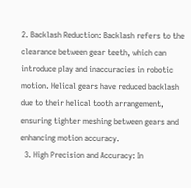2. Backlash Reduction: Backlash refers to the clearance between gear teeth, which can introduce play and inaccuracies in robotic motion. Helical gears have reduced backlash due to their helical tooth arrangement, ensuring tighter meshing between gears and enhancing motion accuracy.
  3. High Precision and Accuracy: In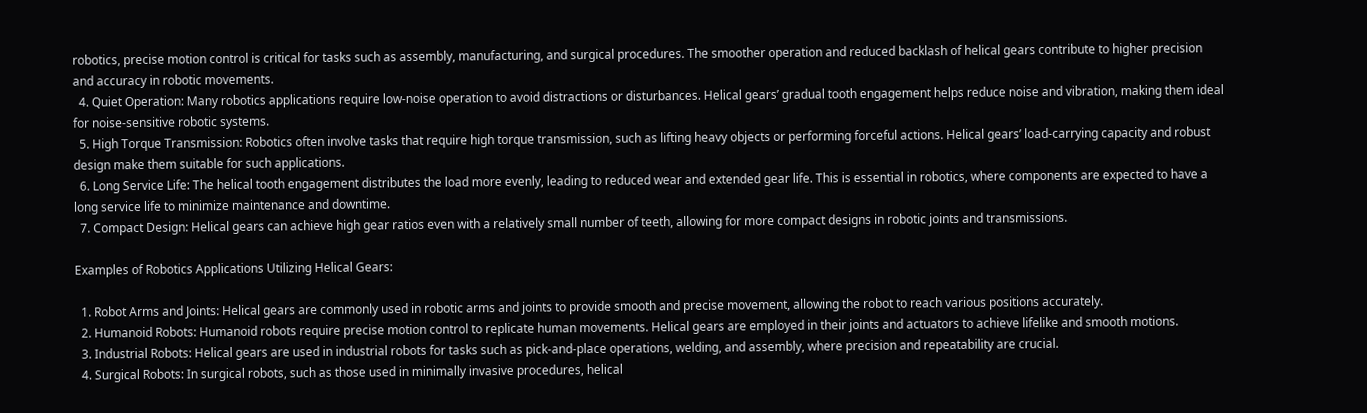robotics, precise motion control is critical for tasks such as assembly, manufacturing, and surgical procedures. The smoother operation and reduced backlash of helical gears contribute to higher precision and accuracy in robotic movements.
  4. Quiet Operation: Many robotics applications require low-noise operation to avoid distractions or disturbances. Helical gears’ gradual tooth engagement helps reduce noise and vibration, making them ideal for noise-sensitive robotic systems.
  5. High Torque Transmission: Robotics often involve tasks that require high torque transmission, such as lifting heavy objects or performing forceful actions. Helical gears’ load-carrying capacity and robust design make them suitable for such applications.
  6. Long Service Life: The helical tooth engagement distributes the load more evenly, leading to reduced wear and extended gear life. This is essential in robotics, where components are expected to have a long service life to minimize maintenance and downtime.
  7. Compact Design: Helical gears can achieve high gear ratios even with a relatively small number of teeth, allowing for more compact designs in robotic joints and transmissions.

Examples of Robotics Applications Utilizing Helical Gears:

  1. Robot Arms and Joints: Helical gears are commonly used in robotic arms and joints to provide smooth and precise movement, allowing the robot to reach various positions accurately.
  2. Humanoid Robots: Humanoid robots require precise motion control to replicate human movements. Helical gears are employed in their joints and actuators to achieve lifelike and smooth motions.
  3. Industrial Robots: Helical gears are used in industrial robots for tasks such as pick-and-place operations, welding, and assembly, where precision and repeatability are crucial.
  4. Surgical Robots: In surgical robots, such as those used in minimally invasive procedures, helical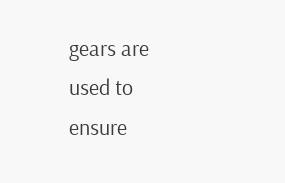gears are used to ensure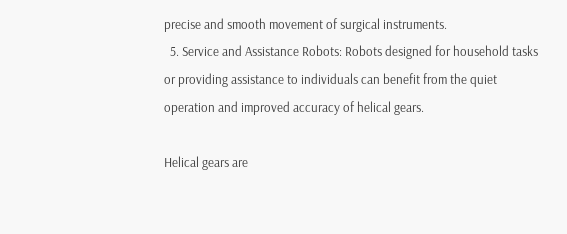precise and smooth movement of surgical instruments.
  5. Service and Assistance Robots: Robots designed for household tasks or providing assistance to individuals can benefit from the quiet operation and improved accuracy of helical gears.

Helical gears are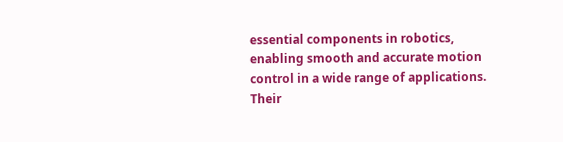essential components in robotics, enabling smooth and accurate motion control in a wide range of applications. Their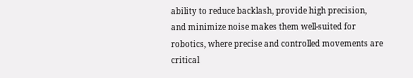ability to reduce backlash, provide high precision, and minimize noise makes them well-suited for robotics, where precise and controlled movements are critical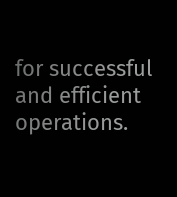for successful and efficient operations.